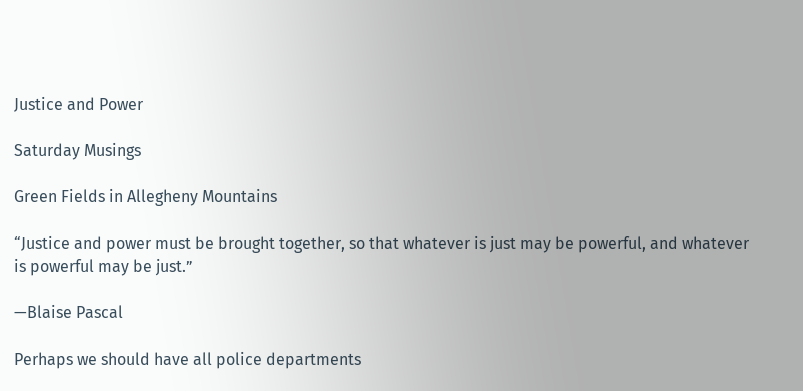Justice and Power

Saturday Musings

Green Fields in Allegheny Mountains

“Justice and power must be brought together, so that whatever is just may be powerful, and whatever is powerful may be just.”

—Blaise Pascal

Perhaps we should have all police departments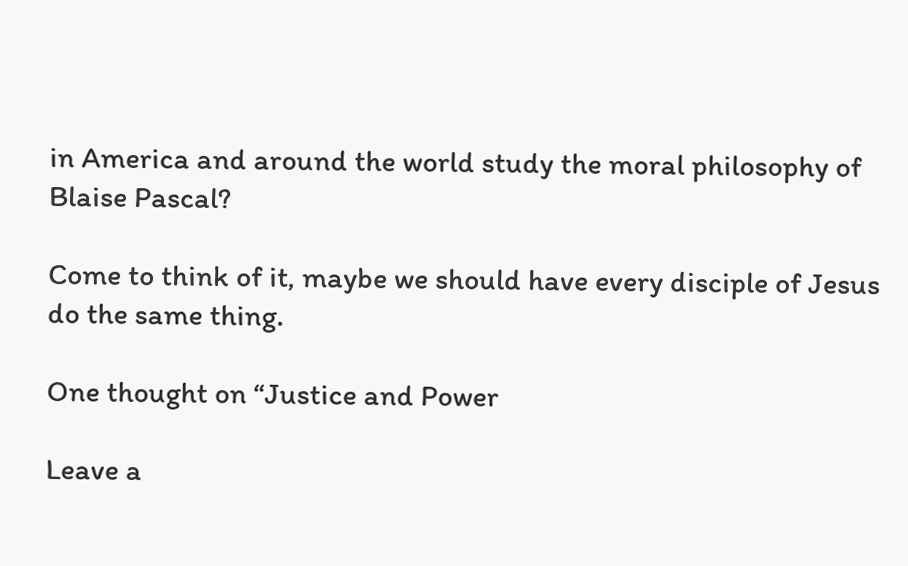in America and around the world study the moral philosophy of Blaise Pascal?

Come to think of it, maybe we should have every disciple of Jesus do the same thing.

One thought on “Justice and Power

Leave a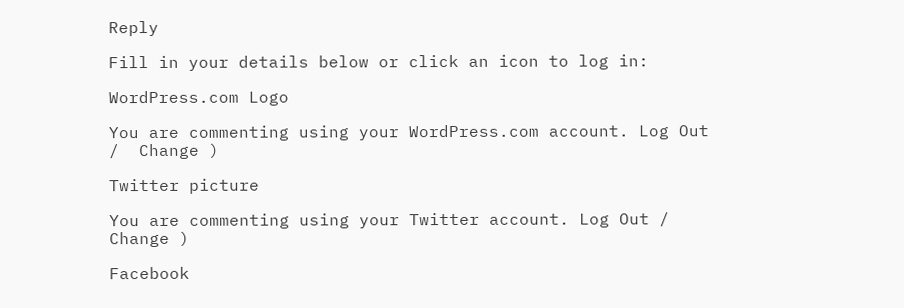Reply

Fill in your details below or click an icon to log in:

WordPress.com Logo

You are commenting using your WordPress.com account. Log Out /  Change )

Twitter picture

You are commenting using your Twitter account. Log Out /  Change )

Facebook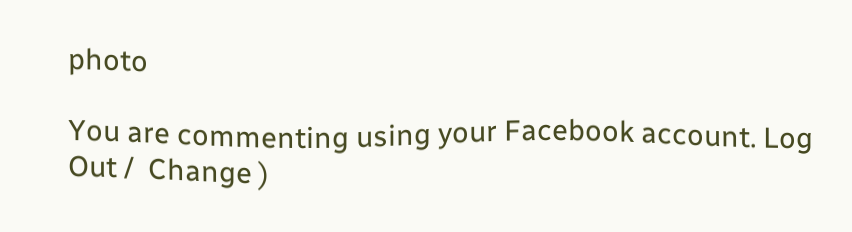photo

You are commenting using your Facebook account. Log Out /  Change )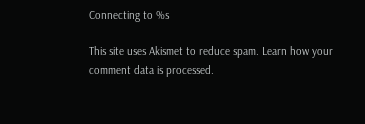Connecting to %s

This site uses Akismet to reduce spam. Learn how your comment data is processed.